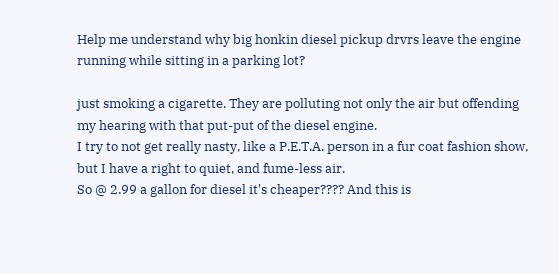Help me understand why big honkin diesel pickup drvrs leave the engine running while sitting in a parking lot?

just smoking a cigarette. They are polluting not only the air but offending my hearing with that put-put of the diesel engine.
I try to not get really nasty, like a P.E.T.A. person in a fur coat fashion show, but I have a right to quiet, and fume-less air.
So @ 2.99 a gallon for diesel it's cheaper???? And this is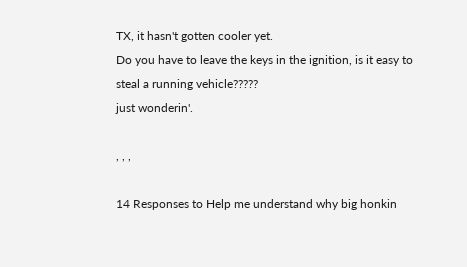TX, it hasn't gotten cooler yet.
Do you have to leave the keys in the ignition, is it easy to steal a running vehicle?????
just wonderin'.

, , ,

14 Responses to Help me understand why big honkin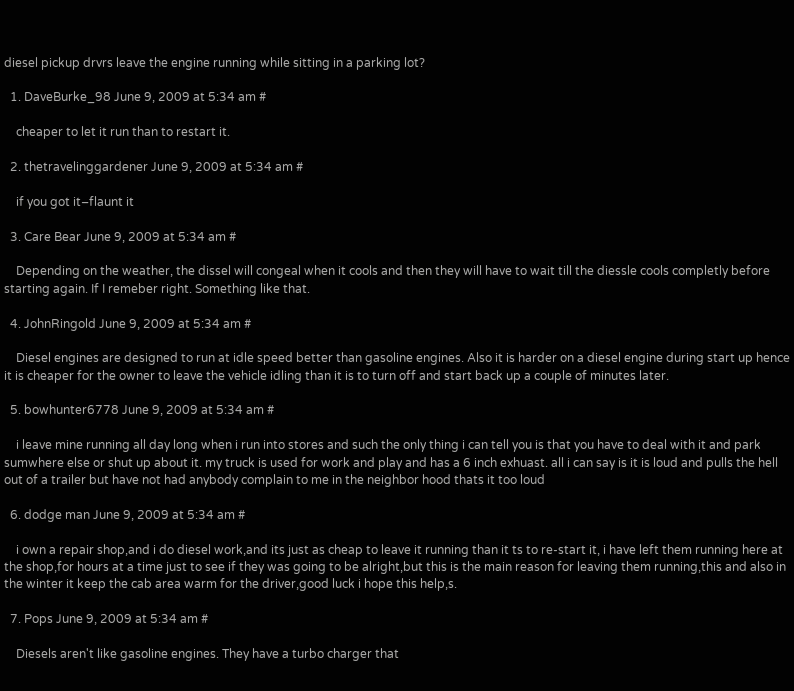diesel pickup drvrs leave the engine running while sitting in a parking lot?

  1. DaveBurke_98 June 9, 2009 at 5:34 am #

    cheaper to let it run than to restart it.

  2. thetravelinggardener June 9, 2009 at 5:34 am #

    if you got it–flaunt it

  3. Care Bear June 9, 2009 at 5:34 am #

    Depending on the weather, the dissel will congeal when it cools and then they will have to wait till the diessle cools completly before starting again. If I remeber right. Something like that.

  4. JohnRingold June 9, 2009 at 5:34 am #

    Diesel engines are designed to run at idle speed better than gasoline engines. Also it is harder on a diesel engine during start up hence it is cheaper for the owner to leave the vehicle idling than it is to turn off and start back up a couple of minutes later.

  5. bowhunter6778 June 9, 2009 at 5:34 am #

    i leave mine running all day long when i run into stores and such the only thing i can tell you is that you have to deal with it and park sumwhere else or shut up about it. my truck is used for work and play and has a 6 inch exhuast. all i can say is it is loud and pulls the hell out of a trailer but have not had anybody complain to me in the neighbor hood thats it too loud

  6. dodge man June 9, 2009 at 5:34 am #

    i own a repair shop,and i do diesel work,and its just as cheap to leave it running than it ts to re-start it, i have left them running here at the shop,for hours at a time just to see if they was going to be alright,but this is the main reason for leaving them running,this and also in the winter it keep the cab area warm for the driver,good luck i hope this help,s.

  7. Pops June 9, 2009 at 5:34 am #

    Diesels aren't like gasoline engines. They have a turbo charger that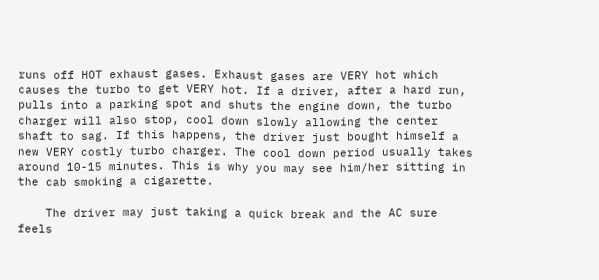runs off HOT exhaust gases. Exhaust gases are VERY hot which causes the turbo to get VERY hot. If a driver, after a hard run, pulls into a parking spot and shuts the engine down, the turbo charger will also stop, cool down slowly allowing the center shaft to sag. If this happens, the driver just bought himself a new VERY costly turbo charger. The cool down period usually takes around 10-15 minutes. This is why you may see him/her sitting in the cab smoking a cigarette.

    The driver may just taking a quick break and the AC sure feels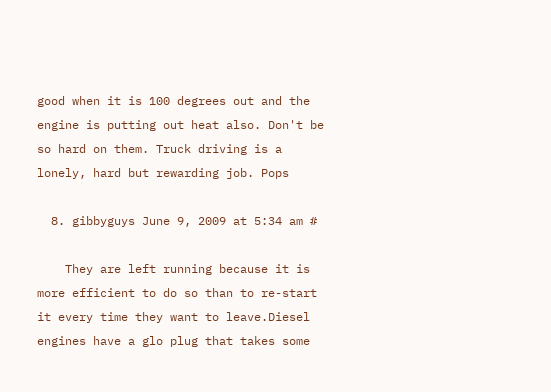good when it is 100 degrees out and the engine is putting out heat also. Don't be so hard on them. Truck driving is a lonely, hard but rewarding job. Pops

  8. gibbyguys June 9, 2009 at 5:34 am #

    They are left running because it is more efficient to do so than to re-start it every time they want to leave.Diesel engines have a glo plug that takes some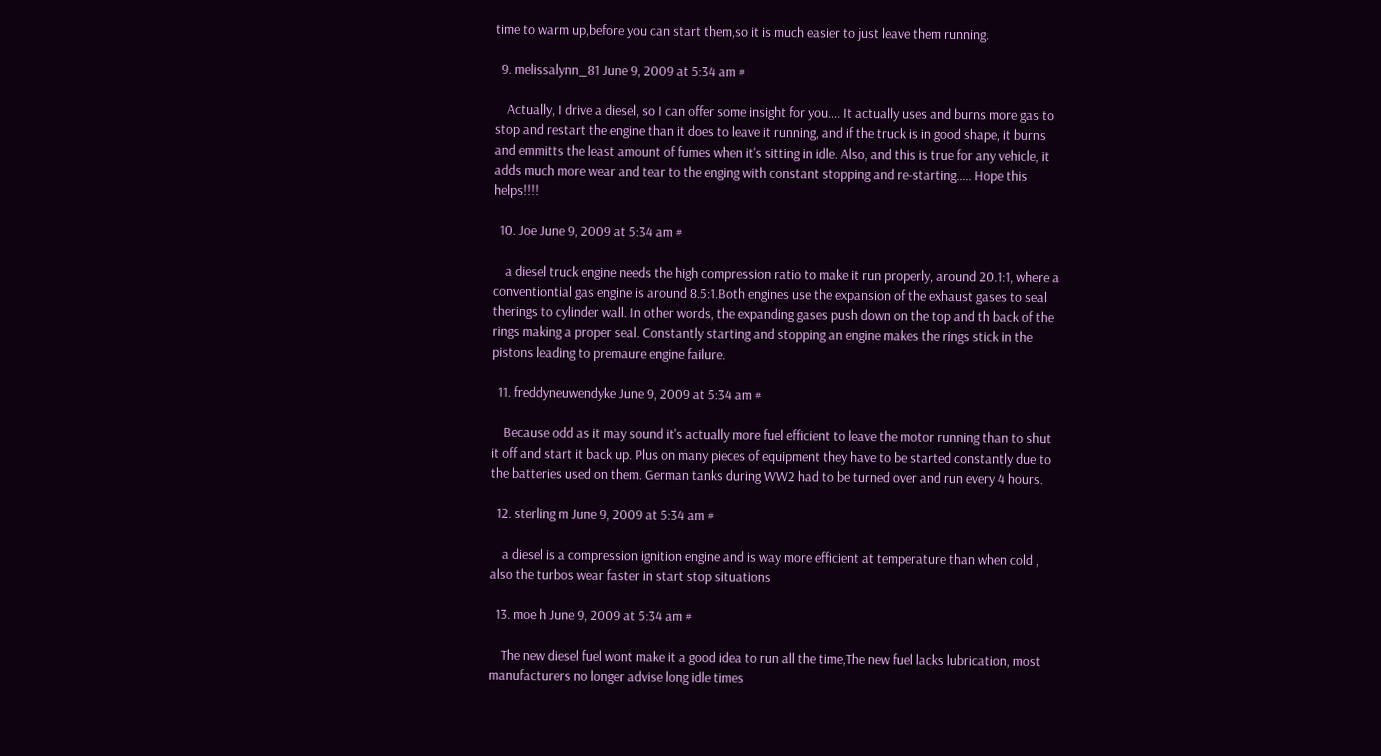time to warm up,before you can start them,so it is much easier to just leave them running.

  9. melissalynn_81 June 9, 2009 at 5:34 am #

    Actually, I drive a diesel, so I can offer some insight for you…. It actually uses and burns more gas to stop and restart the engine than it does to leave it running, and if the truck is in good shape, it burns and emmitts the least amount of fumes when it's sitting in idle. Also, and this is true for any vehicle, it adds much more wear and tear to the enging with constant stopping and re-starting….. Hope this helps!!!!

  10. Joe June 9, 2009 at 5:34 am #

    a diesel truck engine needs the high compression ratio to make it run properly, around 20.1:1, where a conventiontial gas engine is around 8.5:1.Both engines use the expansion of the exhaust gases to seal therings to cylinder wall. In other words, the expanding gases push down on the top and th back of the rings making a proper seal. Constantly starting and stopping an engine makes the rings stick in the pistons leading to premaure engine failure.

  11. freddyneuwendyke June 9, 2009 at 5:34 am #

    Because odd as it may sound it's actually more fuel efficient to leave the motor running than to shut it off and start it back up. Plus on many pieces of equipment they have to be started constantly due to the batteries used on them. German tanks during WW2 had to be turned over and run every 4 hours.

  12. sterling m June 9, 2009 at 5:34 am #

    a diesel is a compression ignition engine and is way more efficient at temperature than when cold , also the turbos wear faster in start stop situations

  13. moe h June 9, 2009 at 5:34 am #

    The new diesel fuel wont make it a good idea to run all the time,The new fuel lacks lubrication, most manufacturers no longer advise long idle times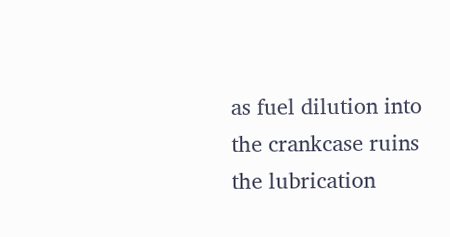as fuel dilution into the crankcase ruins the lubrication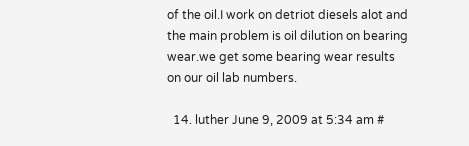of the oil.I work on detriot diesels alot and the main problem is oil dilution on bearing wear.we get some bearing wear results on our oil lab numbers.

  14. luther June 9, 2009 at 5:34 am #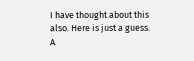I have thought about this also. Here is just a guess. A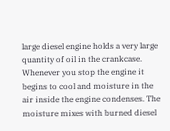large diesel engine holds a very large quantity of oil in the crankcase. Whenever you stop the engine it begins to cool and moisture in the air inside the engine condenses. The moisture mixes with burned diesel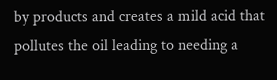by products and creates a mild acid that pollutes the oil leading to needing a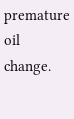premature oil change.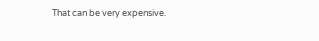That can be very expensive.